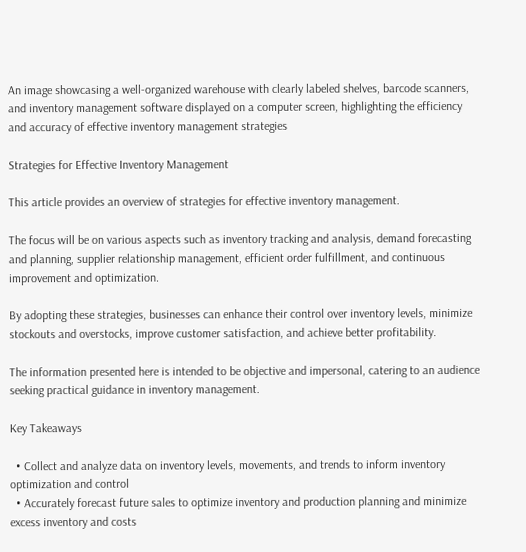An image showcasing a well-organized warehouse with clearly labeled shelves, barcode scanners, and inventory management software displayed on a computer screen, highlighting the efficiency and accuracy of effective inventory management strategies

Strategies for Effective Inventory Management

This article provides an overview of strategies for effective inventory management.

The focus will be on various aspects such as inventory tracking and analysis, demand forecasting and planning, supplier relationship management, efficient order fulfillment, and continuous improvement and optimization.

By adopting these strategies, businesses can enhance their control over inventory levels, minimize stockouts and overstocks, improve customer satisfaction, and achieve better profitability.

The information presented here is intended to be objective and impersonal, catering to an audience seeking practical guidance in inventory management.

Key Takeaways

  • Collect and analyze data on inventory levels, movements, and trends to inform inventory optimization and control
  • Accurately forecast future sales to optimize inventory and production planning and minimize excess inventory and costs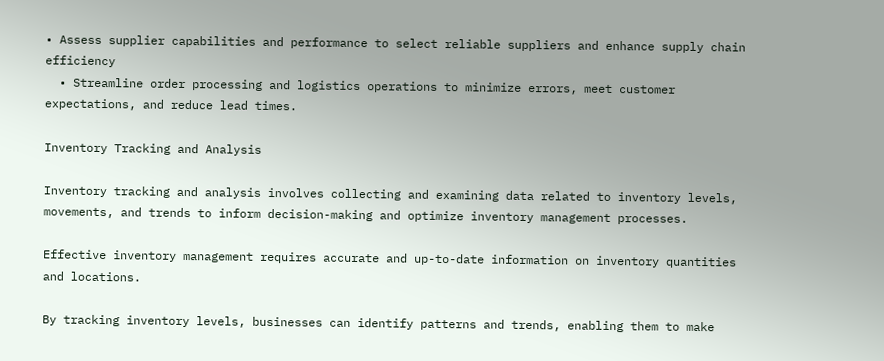• Assess supplier capabilities and performance to select reliable suppliers and enhance supply chain efficiency
  • Streamline order processing and logistics operations to minimize errors, meet customer expectations, and reduce lead times.

Inventory Tracking and Analysis

Inventory tracking and analysis involves collecting and examining data related to inventory levels, movements, and trends to inform decision-making and optimize inventory management processes.

Effective inventory management requires accurate and up-to-date information on inventory quantities and locations.

By tracking inventory levels, businesses can identify patterns and trends, enabling them to make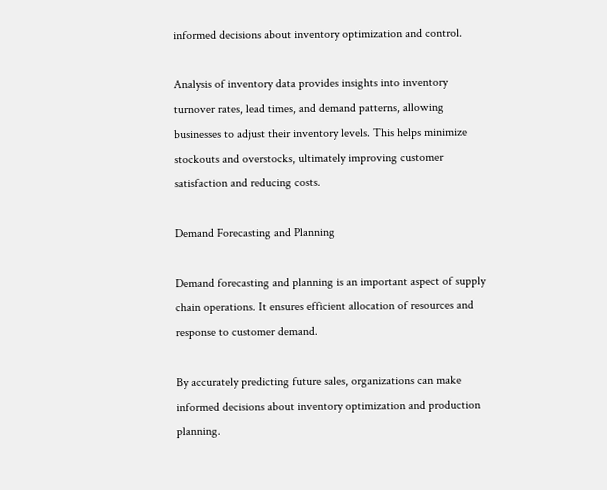informed decisions about inventory optimization and control.

Analysis of inventory data provides insights into inventory turnover rates, lead times, and demand patterns, allowing businesses to adjust their inventory levels. This helps minimize stockouts and overstocks, ultimately improving customer satisfaction and reducing costs.

Demand Forecasting and Planning

Demand forecasting and planning is an important aspect of supply chain operations. It ensures efficient allocation of resources and response to customer demand.

By accurately predicting future sales, organizations can make informed decisions about inventory optimization and production planning.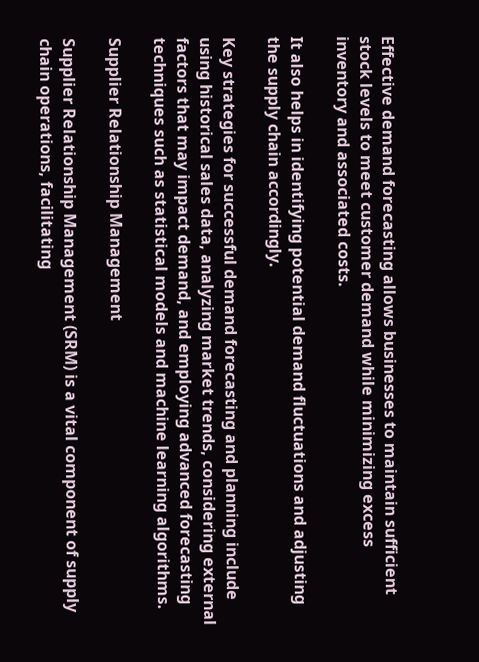Effective demand forecasting allows businesses to maintain sufficient stock levels to meet customer demand while minimizing excess inventory and associated costs.

It also helps in identifying potential demand fluctuations and adjusting the supply chain accordingly.

Key strategies for successful demand forecasting and planning include using historical sales data, analyzing market trends, considering external factors that may impact demand, and employing advanced forecasting techniques such as statistical models and machine learning algorithms.

Supplier Relationship Management

Supplier Relationship Management (SRM) is a vital component of supply chain operations, facilitating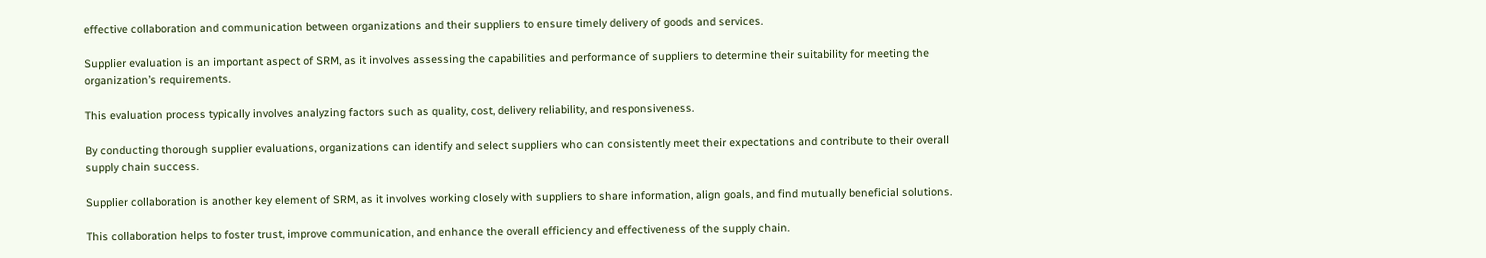effective collaboration and communication between organizations and their suppliers to ensure timely delivery of goods and services.

Supplier evaluation is an important aspect of SRM, as it involves assessing the capabilities and performance of suppliers to determine their suitability for meeting the organization’s requirements.

This evaluation process typically involves analyzing factors such as quality, cost, delivery reliability, and responsiveness.

By conducting thorough supplier evaluations, organizations can identify and select suppliers who can consistently meet their expectations and contribute to their overall supply chain success.

Supplier collaboration is another key element of SRM, as it involves working closely with suppliers to share information, align goals, and find mutually beneficial solutions.

This collaboration helps to foster trust, improve communication, and enhance the overall efficiency and effectiveness of the supply chain.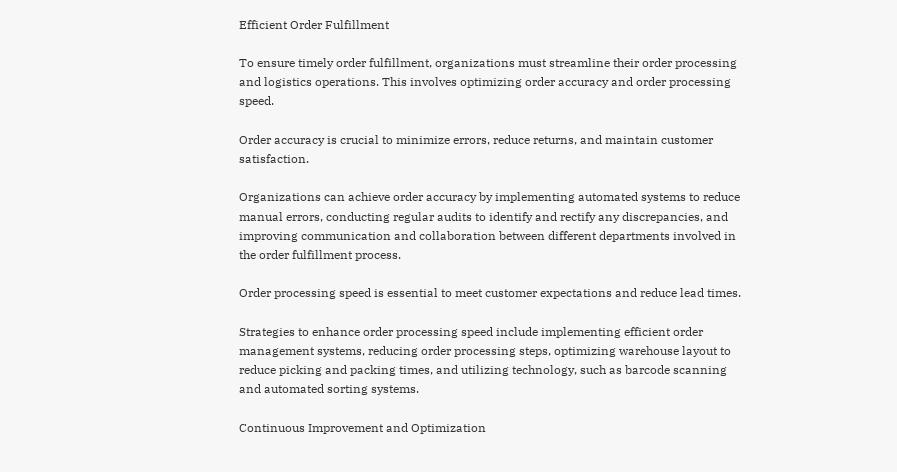Efficient Order Fulfillment

To ensure timely order fulfillment, organizations must streamline their order processing and logistics operations. This involves optimizing order accuracy and order processing speed.

Order accuracy is crucial to minimize errors, reduce returns, and maintain customer satisfaction.

Organizations can achieve order accuracy by implementing automated systems to reduce manual errors, conducting regular audits to identify and rectify any discrepancies, and improving communication and collaboration between different departments involved in the order fulfillment process.

Order processing speed is essential to meet customer expectations and reduce lead times.

Strategies to enhance order processing speed include implementing efficient order management systems, reducing order processing steps, optimizing warehouse layout to reduce picking and packing times, and utilizing technology, such as barcode scanning and automated sorting systems.

Continuous Improvement and Optimization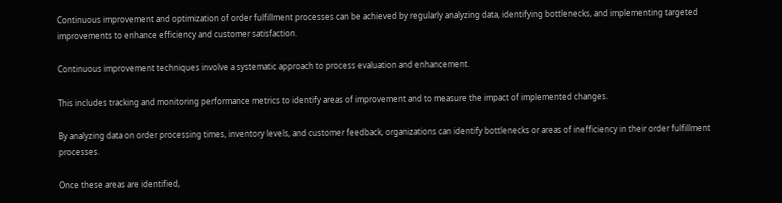Continuous improvement and optimization of order fulfillment processes can be achieved by regularly analyzing data, identifying bottlenecks, and implementing targeted improvements to enhance efficiency and customer satisfaction.

Continuous improvement techniques involve a systematic approach to process evaluation and enhancement.

This includes tracking and monitoring performance metrics to identify areas of improvement and to measure the impact of implemented changes.

By analyzing data on order processing times, inventory levels, and customer feedback, organizations can identify bottlenecks or areas of inefficiency in their order fulfillment processes.

Once these areas are identified,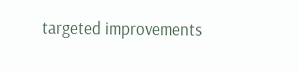targeted improvements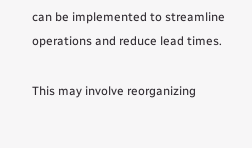can be implemented to streamline operations and reduce lead times.

This may involve reorganizing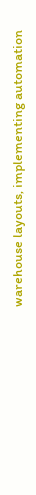warehouse layouts, implementing automation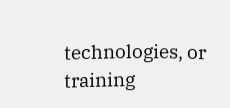technologies, or training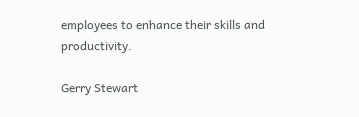employees to enhance their skills and productivity.

Gerry Stewart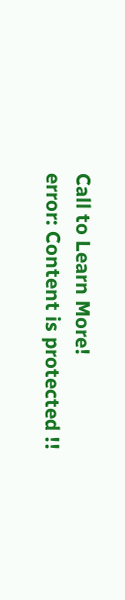Call to Learn More!
error: Content is protected !!